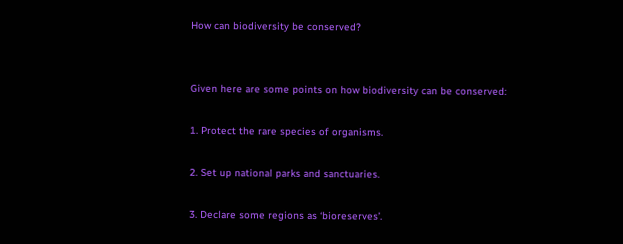How can biodiversity be conserved?


Given here are some points on how biodiversity can be conserved:

1. Protect the rare species of organisms.

2. Set up national parks and sanctuaries.

3. Declare some regions as ‘bioreserves’.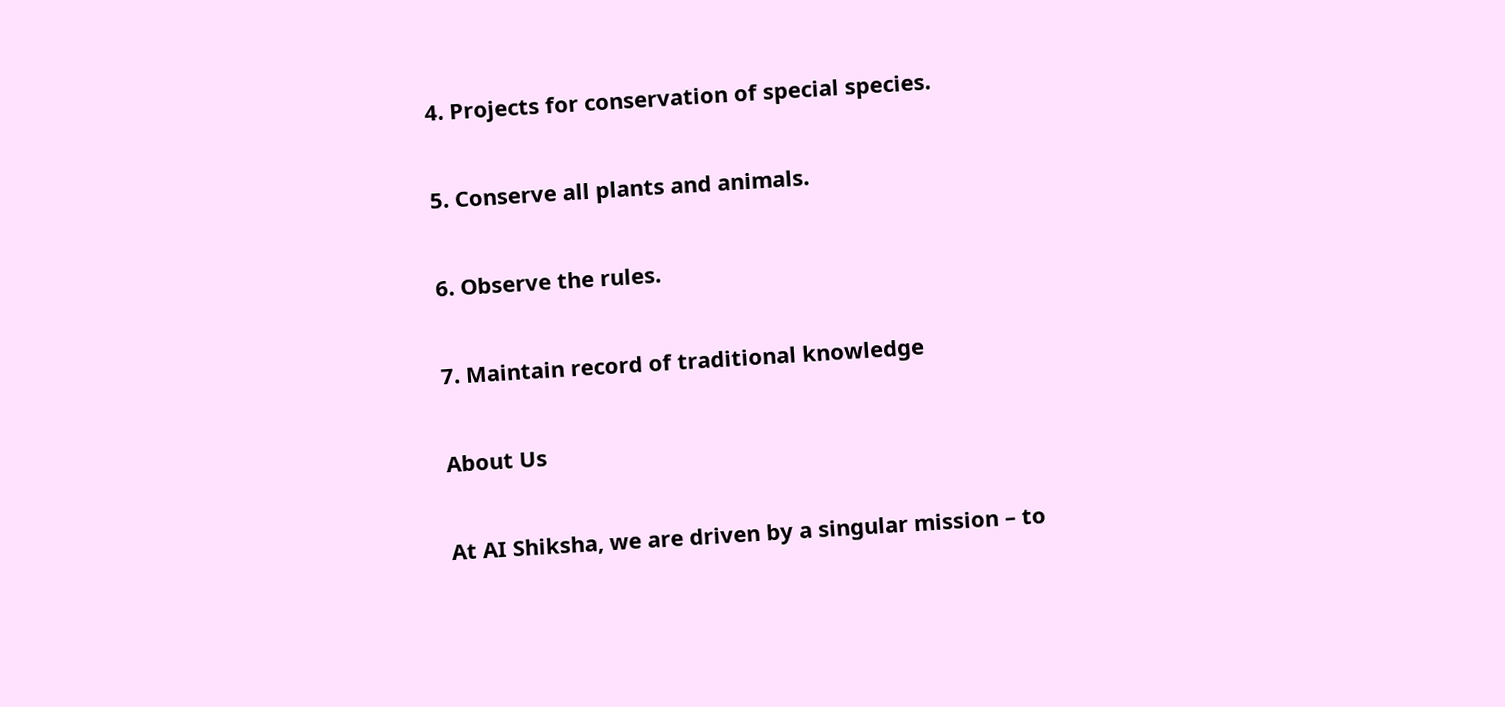4. Projects for conservation of special species.

5. Conserve all plants and animals.

6. Observe the rules.

7. Maintain record of traditional knowledge

About Us

At AI Shiksha, we are driven by a singular mission – to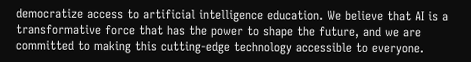democratize access to artificial intelligence education. We believe that AI is a transformative force that has the power to shape the future, and we are committed to making this cutting-edge technology accessible to everyone.